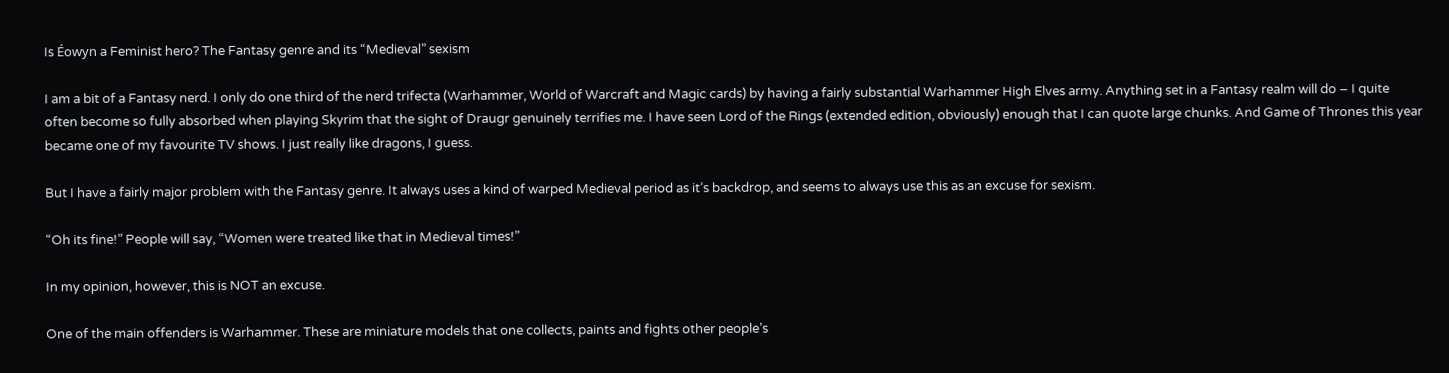Is Éowyn a Feminist hero? The Fantasy genre and its “Medieval” sexism

I am a bit of a Fantasy nerd. I only do one third of the nerd trifecta (Warhammer, World of Warcraft and Magic cards) by having a fairly substantial Warhammer High Elves army. Anything set in a Fantasy realm will do – I quite often become so fully absorbed when playing Skyrim that the sight of Draugr genuinely terrifies me. I have seen Lord of the Rings (extended edition, obviously) enough that I can quote large chunks. And Game of Thrones this year became one of my favourite TV shows. I just really like dragons, I guess.

But I have a fairly major problem with the Fantasy genre. It always uses a kind of warped Medieval period as it’s backdrop, and seems to always use this as an excuse for sexism.

“Oh its fine!” People will say, “Women were treated like that in Medieval times!”

In my opinion, however, this is NOT an excuse.

One of the main offenders is Warhammer. These are miniature models that one collects, paints and fights other people’s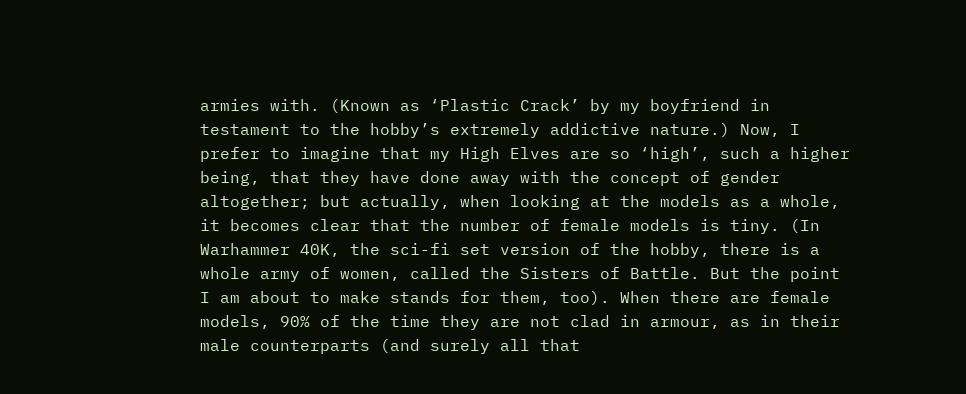armies with. (Known as ‘Plastic Crack’ by my boyfriend in testament to the hobby’s extremely addictive nature.) Now, I prefer to imagine that my High Elves are so ‘high’, such a higher being, that they have done away with the concept of gender altogether; but actually, when looking at the models as a whole, it becomes clear that the number of female models is tiny. (In Warhammer 40K, the sci-fi set version of the hobby, there is a whole army of women, called the Sisters of Battle. But the point I am about to make stands for them, too). When there are female models, 90% of the time they are not clad in armour, as in their male counterparts (and surely all that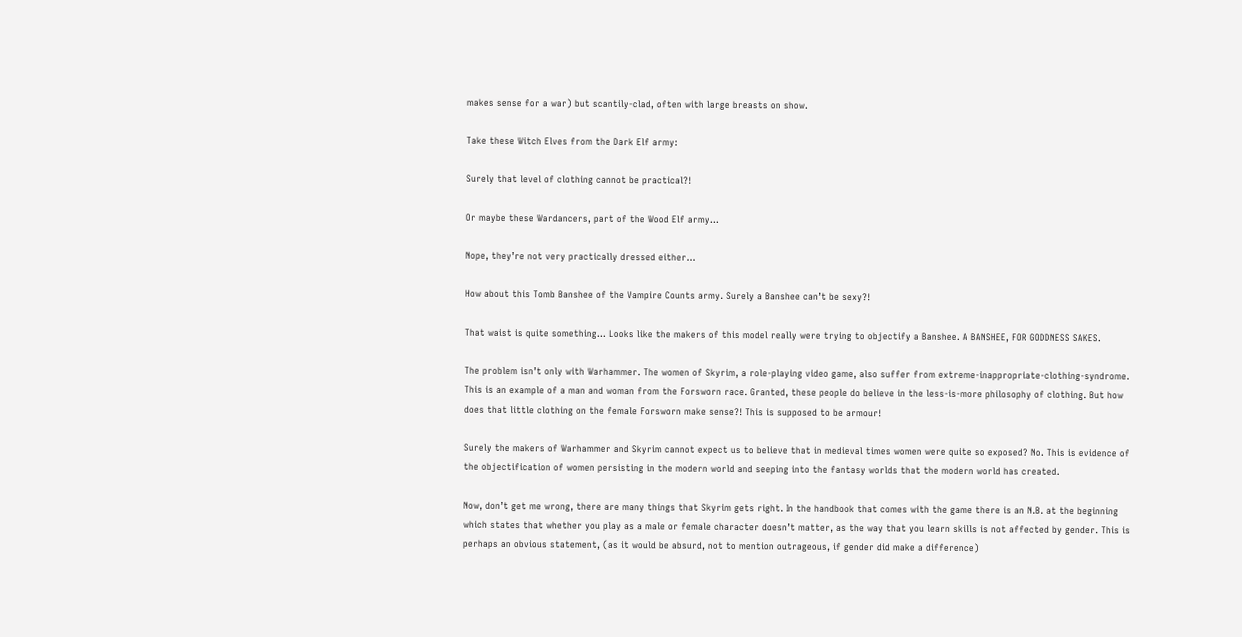makes sense for a war) but scantily-clad, often with large breasts on show.

Take these Witch Elves from the Dark Elf army:

Surely that level of clothing cannot be practical?!

Or maybe these Wardancers, part of the Wood Elf army…

Nope, they’re not very practically dressed either…

How about this Tomb Banshee of the Vampire Counts army. Surely a Banshee can’t be sexy?!

That waist is quite something… Looks like the makers of this model really were trying to objectify a Banshee. A BANSHEE, FOR GODDNESS SAKES.

The problem isn’t only with Warhammer. The women of Skyrim, a role-playing video game, also suffer from extreme-inappropriate-clothing-syndrome. This is an example of a man and woman from the Forsworn race. Granted, these people do believe in the less-is-more philosophy of clothing. But how does that little clothing on the female Forsworn make sense?! This is supposed to be armour!

Surely the makers of Warhammer and Skyrim cannot expect us to believe that in medieval times women were quite so exposed? No. This is evidence of the objectification of women persisting in the modern world and seeping into the fantasy worlds that the modern world has created.

Now, don’t get me wrong, there are many things that Skyrim gets right. In the handbook that comes with the game there is an N.B. at the beginning which states that whether you play as a male or female character doesn’t matter, as the way that you learn skills is not affected by gender. This is perhaps an obvious statement, (as it would be absurd, not to mention outrageous, if gender did make a difference)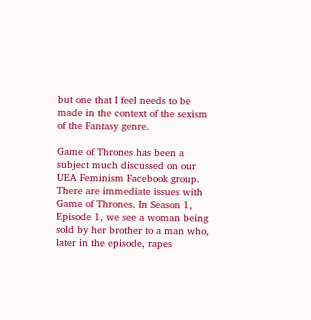but one that I feel needs to be made in the context of the sexism of the Fantasy genre.

Game of Thrones has been a subject much discussed on our UEA Feminism Facebook group. There are immediate issues with Game of Thrones. In Season 1, Episode 1, we see a woman being sold by her brother to a man who, later in the episode, rapes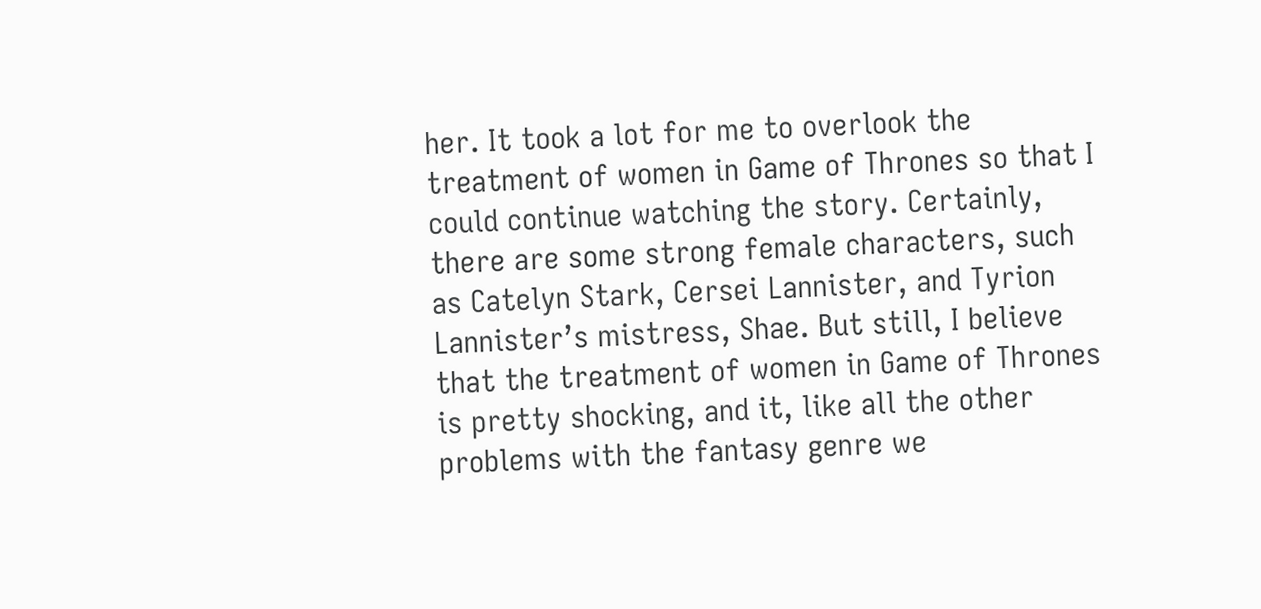her. It took a lot for me to overlook the treatment of women in Game of Thrones so that I could continue watching the story. Certainly, there are some strong female characters, such as Catelyn Stark, Cersei Lannister, and Tyrion Lannister’s mistress, Shae. But still, I believe that the treatment of women in Game of Thrones is pretty shocking, and it, like all the other problems with the fantasy genre we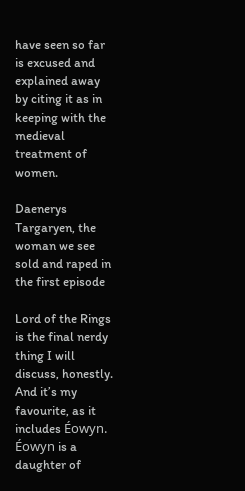have seen so far is excused and explained away by citing it as in keeping with the medieval treatment of women.

Daenerys Targaryen, the woman we see sold and raped in the first episode

Lord of the Rings is the final nerdy thing I will discuss, honestly. And it’s my favourite, as it includes Éowyn. Éowyn is a daughter of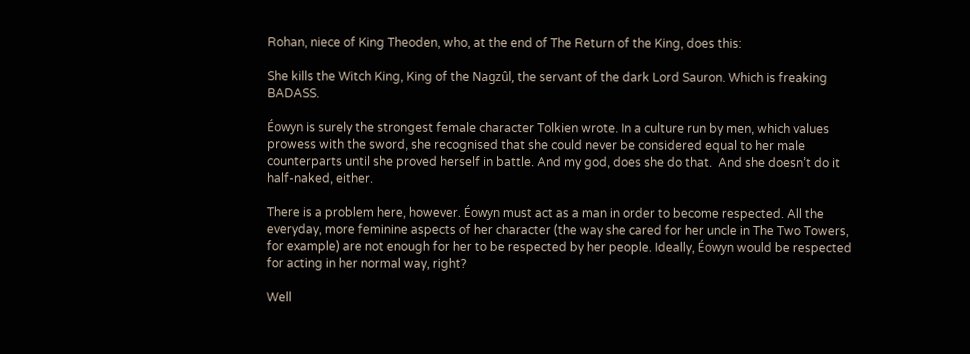Rohan, niece of King Theoden, who, at the end of The Return of the King, does this:

She kills the Witch King, King of the Nagzûl, the servant of the dark Lord Sauron. Which is freaking BADASS.

Éowyn is surely the strongest female character Tolkien wrote. In a culture run by men, which values prowess with the sword, she recognised that she could never be considered equal to her male counterparts until she proved herself in battle. And my god, does she do that.  And she doesn’t do it half-naked, either.

There is a problem here, however. Éowyn must act as a man in order to become respected. All the everyday, more feminine aspects of her character (the way she cared for her uncle in The Two Towers, for example) are not enough for her to be respected by her people. Ideally, Éowyn would be respected for acting in her normal way, right?

Well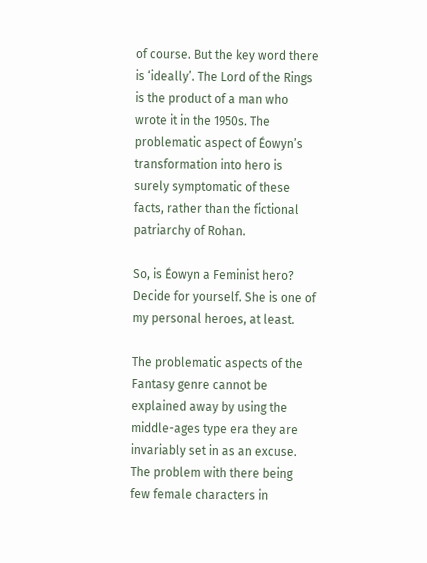of course. But the key word there is ‘ideally’. The Lord of the Rings is the product of a man who wrote it in the 1950s. The problematic aspect of Éowyn’s transformation into hero is surely symptomatic of these facts, rather than the fictional patriarchy of Rohan.

So, is Éowyn a Feminist hero? Decide for yourself. She is one of my personal heroes, at least.

The problematic aspects of the Fantasy genre cannot be explained away by using the middle-ages type era they are invariably set in as an excuse. The problem with there being few female characters in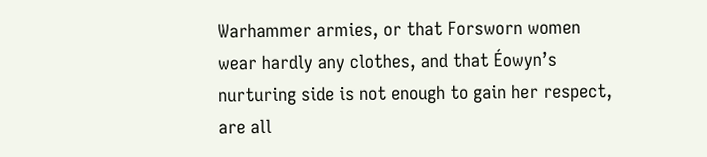Warhammer armies, or that Forsworn women wear hardly any clothes, and that Éowyn’s nurturing side is not enough to gain her respect, are all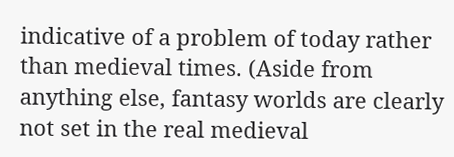indicative of a problem of today rather than medieval times. (Aside from anything else, fantasy worlds are clearly not set in the real medieval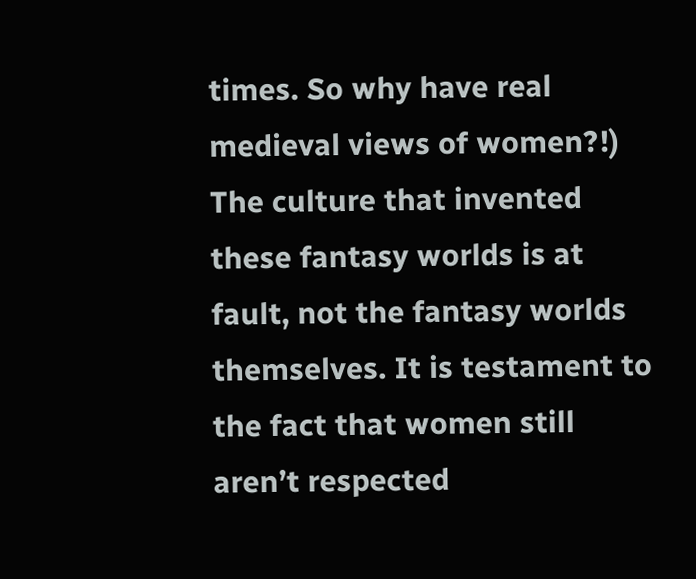times. So why have real medieval views of women?!) The culture that invented these fantasy worlds is at fault, not the fantasy worlds themselves. It is testament to the fact that women still aren’t respected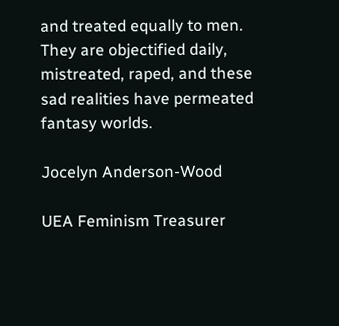and treated equally to men. They are objectified daily, mistreated, raped, and these sad realities have permeated fantasy worlds.

Jocelyn Anderson-Wood

UEA Feminism Treasurer